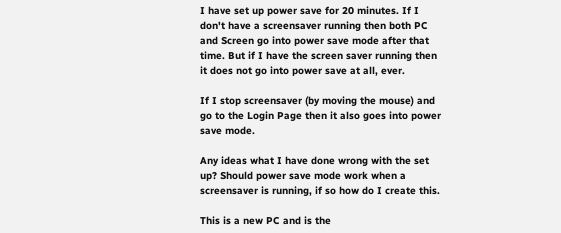I have set up power save for 20 minutes. If I don't have a screensaver running then both PC and Screen go into power save mode after that time. But if I have the screen saver running then it does not go into power save at all, ever.

If I stop screensaver (by moving the mouse) and go to the Login Page then it also goes into power save mode.

Any ideas what I have done wrong with the set up? Should power save mode work when a screensaver is running, if so how do I create this.

This is a new PC and is the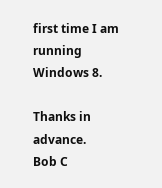first time I am running Windows 8.

Thanks in advance.
Bob C